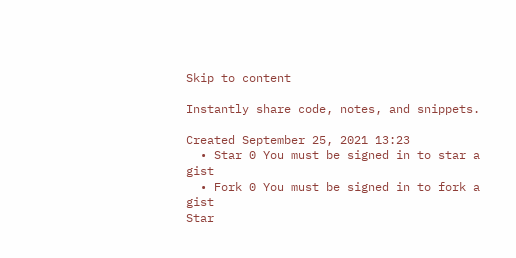Skip to content

Instantly share code, notes, and snippets.

Created September 25, 2021 13:23
  • Star 0 You must be signed in to star a gist
  • Fork 0 You must be signed in to fork a gist
Star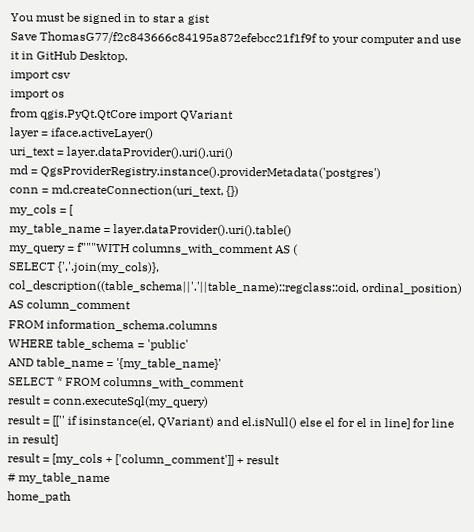You must be signed in to star a gist
Save ThomasG77/f2c843666c84195a872efebcc21f1f9f to your computer and use it in GitHub Desktop.
import csv
import os
from qgis.PyQt.QtCore import QVariant
layer = iface.activeLayer()
uri_text = layer.dataProvider().uri().uri()
md = QgsProviderRegistry.instance().providerMetadata('postgres')
conn = md.createConnection(uri_text, {})
my_cols = [
my_table_name = layer.dataProvider().uri().table()
my_query = f"""WITH columns_with_comment AS (
SELECT {','.join(my_cols)}, col_description((table_schema||'.'||table_name)::regclass::oid, ordinal_position) AS column_comment
FROM information_schema.columns
WHERE table_schema = 'public'
AND table_name = '{my_table_name}'
SELECT * FROM columns_with_comment
result = conn.executeSql(my_query)
result = [['' if isinstance(el, QVariant) and el.isNull() else el for el in line] for line in result]
result = [my_cols + ['column_comment']] + result
# my_table_name
home_path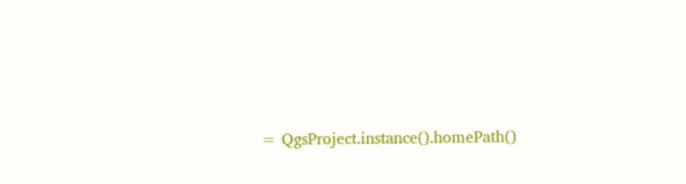= QgsProject.instance().homePath()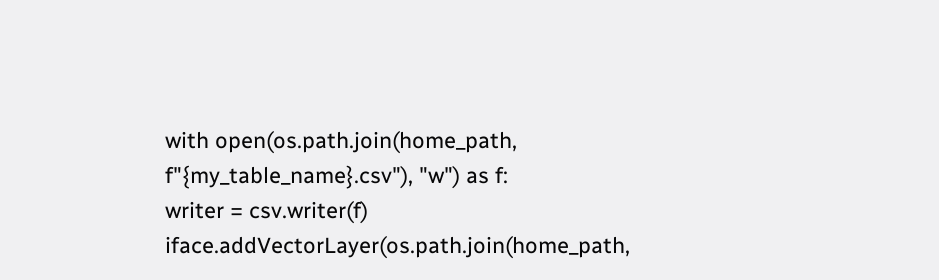with open(os.path.join(home_path, f"{my_table_name}.csv"), "w") as f:
writer = csv.writer(f)
iface.addVectorLayer(os.path.join(home_path,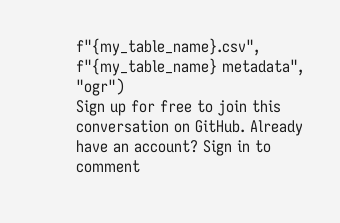f"{my_table_name}.csv", f"{my_table_name} metadata", "ogr")
Sign up for free to join this conversation on GitHub. Already have an account? Sign in to comment